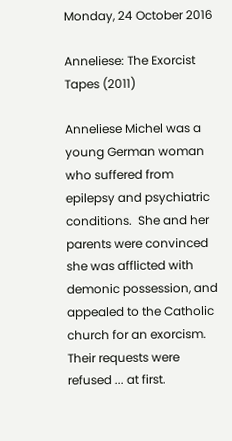Monday, 24 October 2016

Anneliese: The Exorcist Tapes (2011)

Anneliese Michel was a young German woman who suffered from epilepsy and psychiatric conditions.  She and her parents were convinced she was afflicted with demonic possession, and appealed to the Catholic church for an exorcism.  Their requests were refused ... at first.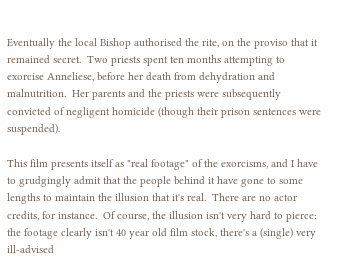Eventually the local Bishop authorised the rite, on the proviso that it remained secret.  Two priests spent ten months attempting to exorcise Anneliese, before her death from dehydration and malnutrition.  Her parents and the priests were subsequently convicted of negligent homicide (though their prison sentences were suspended).

This film presents itself as "real footage" of the exorcisms, and I have to grudgingly admit that the people behind it have gone to some lengths to maintain the illusion that it's real.  There are no actor credits, for instance.  Of course, the illusion isn't very hard to pierce: the footage clearly isn't 40 year old film stock, there's a (single) very ill-advised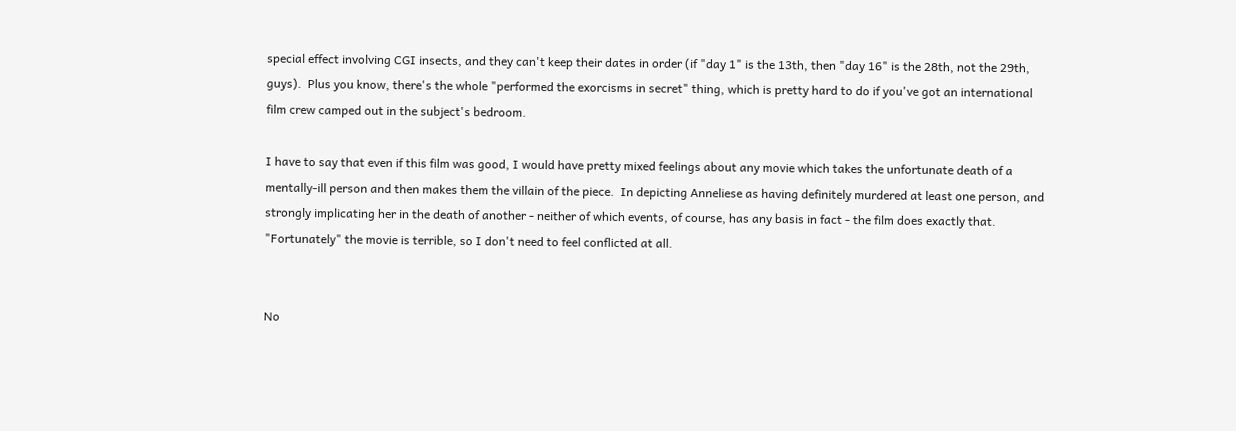special effect involving CGI insects, and they can't keep their dates in order (if "day 1" is the 13th, then "day 16" is the 28th, not the 29th, guys).  Plus you know, there's the whole "performed the exorcisms in secret" thing, which is pretty hard to do if you've got an international film crew camped out in the subject's bedroom.

I have to say that even if this film was good, I would have pretty mixed feelings about any movie which takes the unfortunate death of a mentally-ill person and then makes them the villain of the piece.  In depicting Anneliese as having definitely murdered at least one person, and strongly implicating her in the death of another - neither of which events, of course, has any basis in fact - the film does exactly that.  "Fortunately" the movie is terrible, so I don't need to feel conflicted at all.


No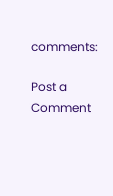comments:

Post a Comment